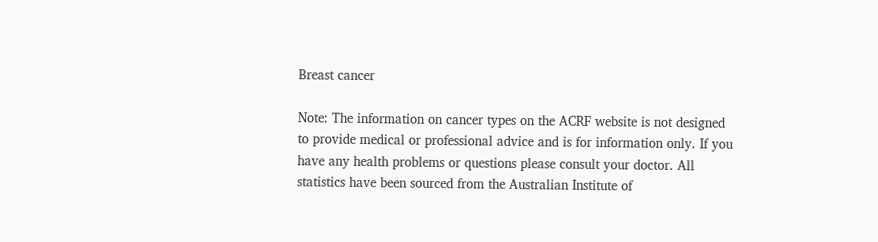Breast cancer

Note: The information on cancer types on the ACRF website is not designed to provide medical or professional advice and is for information only. If you have any health problems or questions please consult your doctor. All statistics have been sourced from the Australian Institute of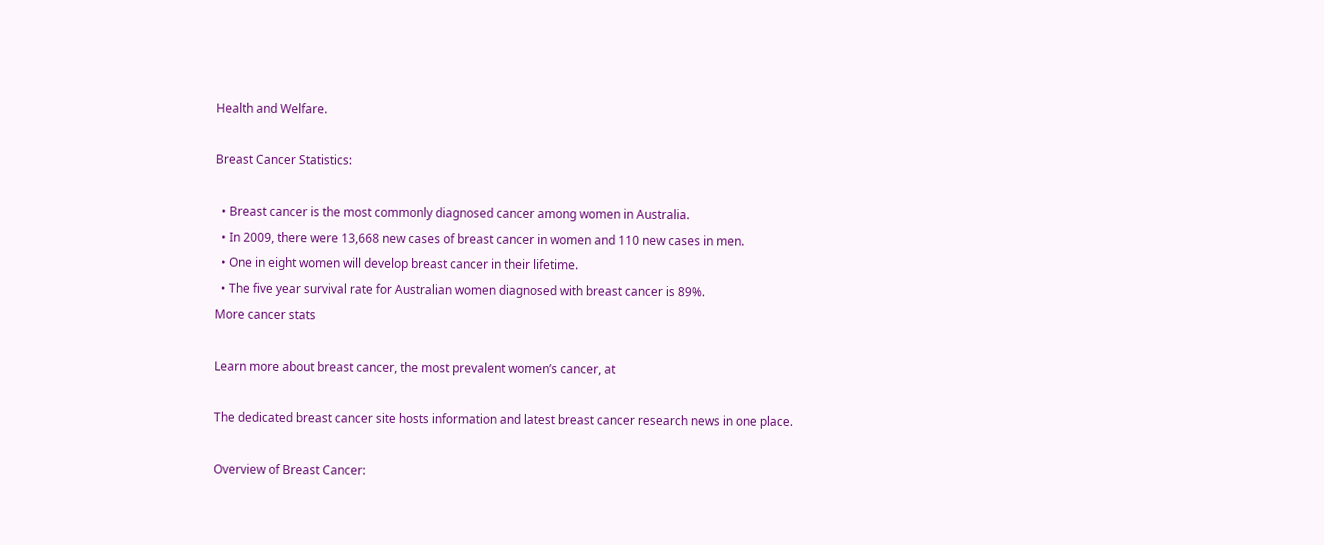Health and Welfare.

Breast Cancer Statistics:

  • Breast cancer is the most commonly diagnosed cancer among women in Australia.
  • In 2009, there were 13,668 new cases of breast cancer in women and 110 new cases in men.
  • One in eight women will develop breast cancer in their lifetime.
  • The five year survival rate for Australian women diagnosed with breast cancer is 89%.
More cancer stats

Learn more about breast cancer, the most prevalent women’s cancer, at

The dedicated breast cancer site hosts information and latest breast cancer research news in one place.

Overview of Breast Cancer: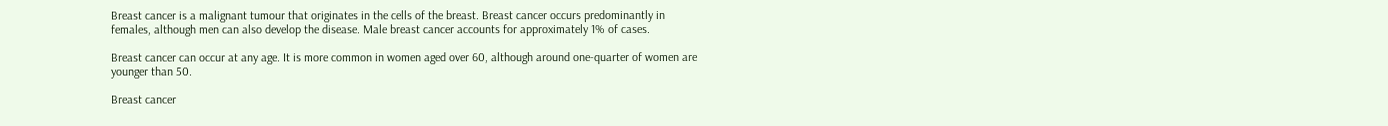Breast cancer is a malignant tumour that originates in the cells of the breast. Breast cancer occurs predominantly in females, although men can also develop the disease. Male breast cancer accounts for approximately 1% of cases.

Breast cancer can occur at any age. It is more common in women aged over 60, although around one-quarter of women are younger than 50.

Breast cancer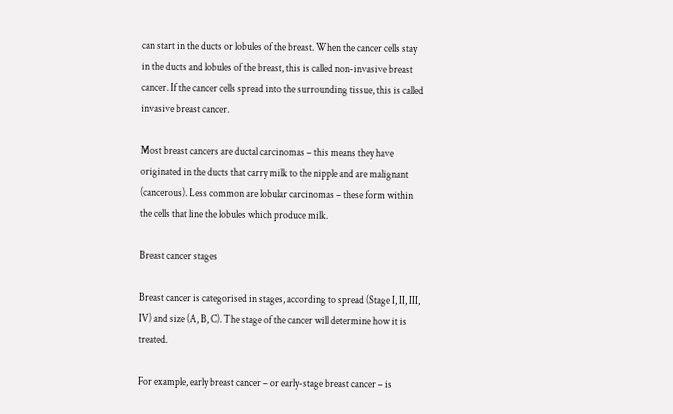can start in the ducts or lobules of the breast. When the cancer cells stay in the ducts and lobules of the breast, this is called non-invasive breast cancer. If the cancer cells spread into the surrounding tissue, this is called invasive breast cancer.

Most breast cancers are ductal carcinomas – this means they have originated in the ducts that carry milk to the nipple and are malignant (cancerous). Less common are lobular carcinomas – these form within the cells that line the lobules which produce milk.

Breast cancer stages

Breast cancer is categorised in stages, according to spread (Stage I, II, III, IV) and size (A, B, C). The stage of the cancer will determine how it is treated.

For example, early breast cancer – or early-stage breast cancer – is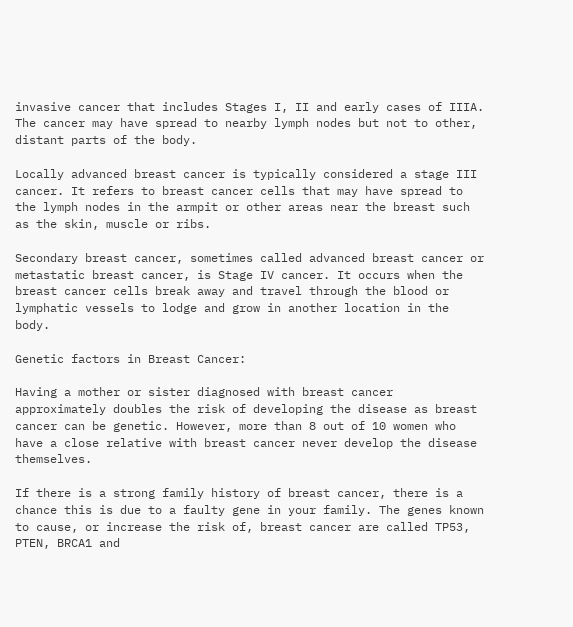invasive cancer that includes Stages I, II and early cases of IIIA. The cancer may have spread to nearby lymph nodes but not to other, distant parts of the body.

Locally advanced breast cancer is typically considered a stage III cancer. It refers to breast cancer cells that may have spread to the lymph nodes in the armpit or other areas near the breast such as the skin, muscle or ribs.

Secondary breast cancer, sometimes called advanced breast cancer or metastatic breast cancer, is Stage IV cancer. It occurs when the breast cancer cells break away and travel through the blood or lymphatic vessels to lodge and grow in another location in the body.

Genetic factors in Breast Cancer:

Having a mother or sister diagnosed with breast cancer approximately doubles the risk of developing the disease as breast cancer can be genetic. However, more than 8 out of 10 women who have a close relative with breast cancer never develop the disease themselves.

If there is a strong family history of breast cancer, there is a chance this is due to a faulty gene in your family. The genes known to cause, or increase the risk of, breast cancer are called TP53, PTEN, BRCA1 and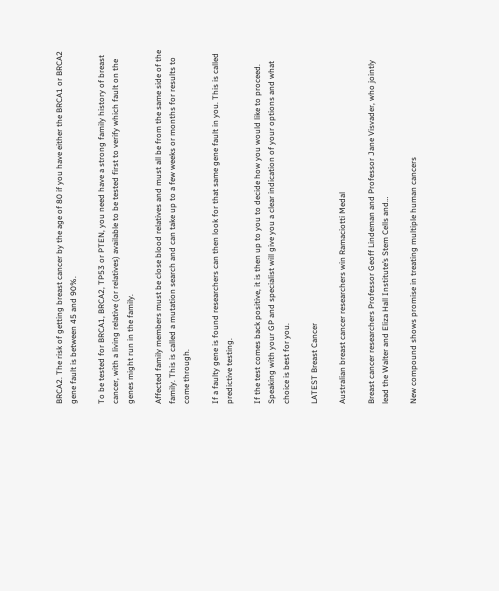BRCA2. The risk of getting breast cancer by the age of 80 if you have either the BRCA1 or BRCA2 gene fault is between 45 and 90%.

To be tested for BRCA1, BRCA2, TP53 or PTEN, you need have a strong family history of breast cancer, with a living relative (or relatives) available to be tested first to verify which fault on the genes might run in the family.

Affected family members must be close blood relatives and must all be from the same side of the family. This is called a mutation search and can take up to a few weeks or months for results to come through.

If a faulty gene is found researchers can then look for that same gene fault in you. This is called predictive testing.

If the test comes back positive, it is then up to you to decide how you would like to proceed. Speaking with your GP and specialist will give you a clear indication of your options and what choice is best for you.

LATEST Breast Cancer

Australian breast cancer researchers win Ramaciotti Medal

Breast cancer researchers Professor Geoff Lindeman and Professor Jane Visvader, who jointly lead the Walter and Eliza Hall Institute’s Stem Cells and…

New compound shows promise in treating multiple human cancers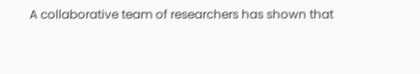A collaborative team of researchers has shown that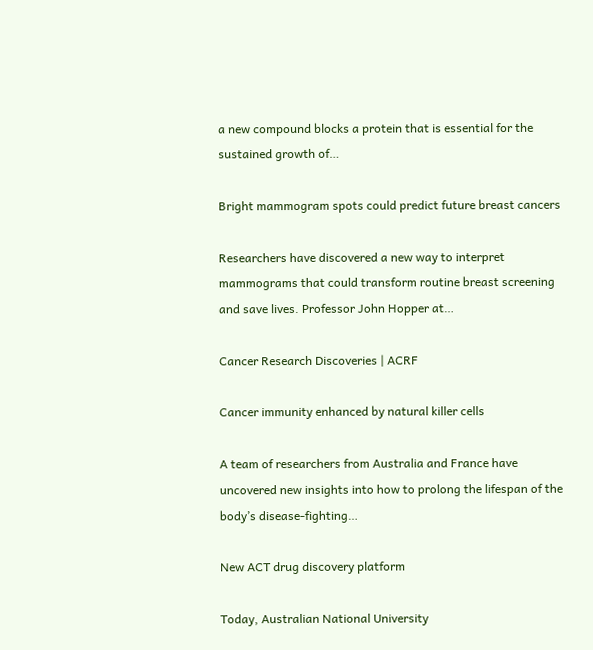a new compound blocks a protein that is essential for the sustained growth of…

Bright mammogram spots could predict future breast cancers

Researchers have discovered a new way to interpret mammograms that could transform routine breast screening and save lives. Professor John Hopper at…

Cancer Research Discoveries | ACRF

Cancer immunity enhanced by natural killer cells

A team of researchers from Australia and France have uncovered new insights into how to prolong the lifespan of the body’s disease-fighting…

New ACT drug discovery platform

Today, Australian National University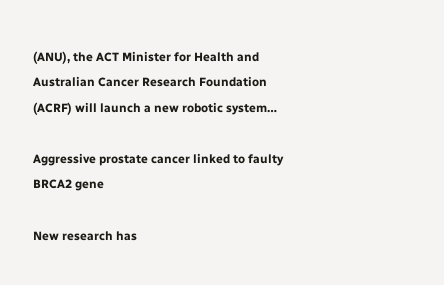(ANU), the ACT Minister for Health and Australian Cancer Research Foundation (ACRF) will launch a new robotic system…

Aggressive prostate cancer linked to faulty BRCA2 gene

New research has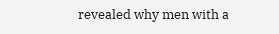revealed why men with a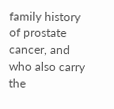family history of prostate cancer, and who also carry the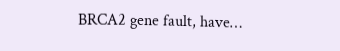BRCA2 gene fault, have…